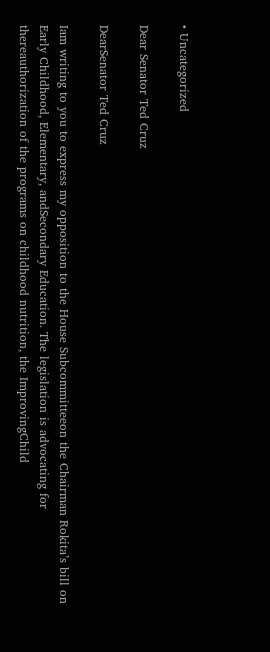• Uncategorized

Dear Senator Ted Cruz

DearSenator Ted Cruz

Iam writing to you to express my opposition to the House Subcommitteeon the Chairman Rokita’s bill on Early Childhood, Elementary, andSecondary Education. The legislation is advocating for thereauthorization of the programs on childhood nutrition, the ImprovingChild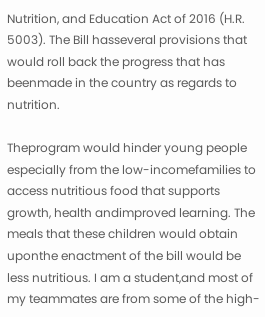Nutrition, and Education Act of 2016 (H.R. 5003). The Bill hasseveral provisions that would roll back the progress that has beenmade in the country as regards to nutrition.

Theprogram would hinder young people especially from the low-incomefamilies to access nutritious food that supports growth, health andimproved learning. The meals that these children would obtain uponthe enactment of the bill would be less nutritious. I am a student,and most of my teammates are from some of the high-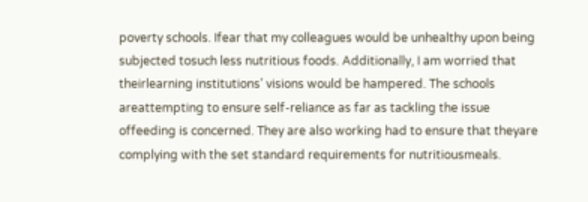poverty schools. Ifear that my colleagues would be unhealthy upon being subjected tosuch less nutritious foods. Additionally, I am worried that theirlearning institutions’ visions would be hampered. The schools areattempting to ensure self-reliance as far as tackling the issue offeeding is concerned. They are also working had to ensure that theyare complying with the set standard requirements for nutritiousmeals.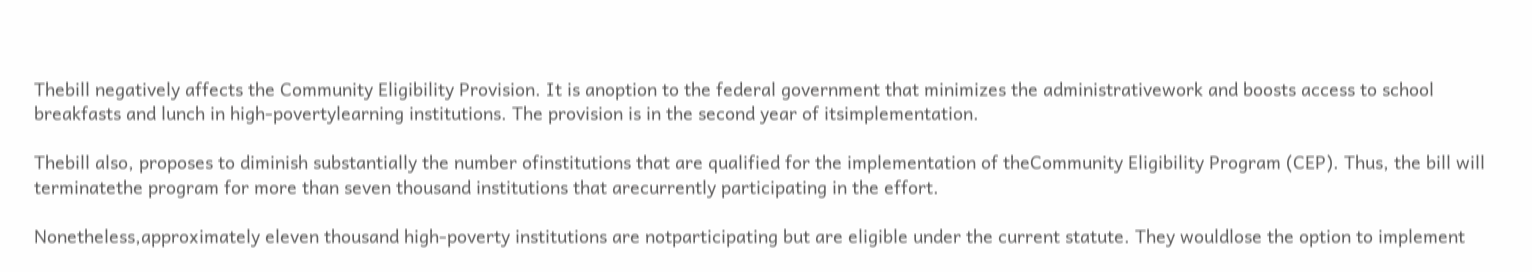Thebill negatively affects the Community Eligibility Provision. It is anoption to the federal government that minimizes the administrativework and boosts access to school breakfasts and lunch in high-povertylearning institutions. The provision is in the second year of itsimplementation.

Thebill also, proposes to diminish substantially the number ofinstitutions that are qualified for the implementation of theCommunity Eligibility Program (CEP). Thus, the bill will terminatethe program for more than seven thousand institutions that arecurrently participating in the effort.

Nonetheless,approximately eleven thousand high-poverty institutions are notparticipating but are eligible under the current statute. They wouldlose the option to implement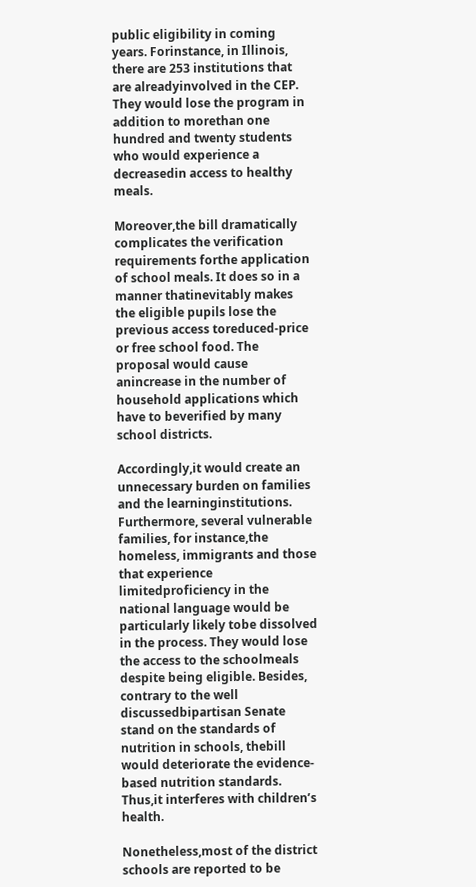public eligibility in coming years. Forinstance, in Illinois, there are 253 institutions that are alreadyinvolved in the CEP. They would lose the program in addition to morethan one hundred and twenty students who would experience a decreasedin access to healthy meals.

Moreover,the bill dramatically complicates the verification requirements forthe application of school meals. It does so in a manner thatinevitably makes the eligible pupils lose the previous access toreduced-price or free school food. The proposal would cause anincrease in the number of household applications which have to beverified by many school districts.

Accordingly,it would create an unnecessary burden on families and the learninginstitutions. Furthermore, several vulnerable families, for instance,the homeless, immigrants and those that experience limitedproficiency in the national language would be particularly likely tobe dissolved in the process. They would lose the access to the schoolmeals despite being eligible. Besides, contrary to the well discussedbipartisan Senate stand on the standards of nutrition in schools, thebill would deteriorate the evidence-based nutrition standards. Thus,it interferes with children’s health.

Nonetheless,most of the district schools are reported to be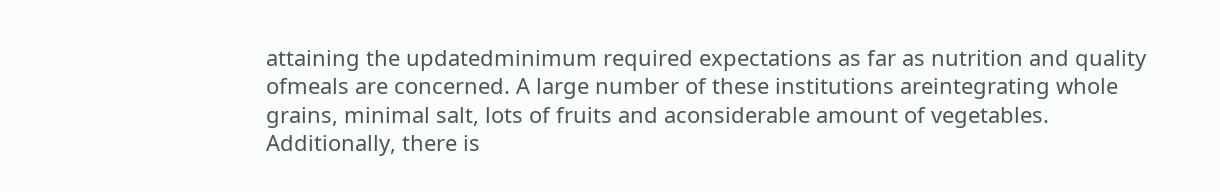attaining the updatedminimum required expectations as far as nutrition and quality ofmeals are concerned. A large number of these institutions areintegrating whole grains, minimal salt, lots of fruits and aconsiderable amount of vegetables. Additionally, there is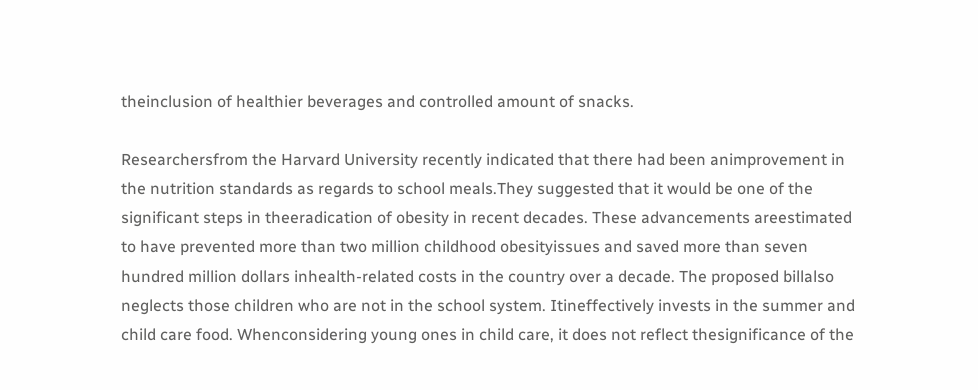theinclusion of healthier beverages and controlled amount of snacks.

Researchersfrom the Harvard University recently indicated that there had been animprovement in the nutrition standards as regards to school meals.They suggested that it would be one of the significant steps in theeradication of obesity in recent decades. These advancements areestimated to have prevented more than two million childhood obesityissues and saved more than seven hundred million dollars inhealth-related costs in the country over a decade. The proposed billalso neglects those children who are not in the school system. Itineffectively invests in the summer and child care food. Whenconsidering young ones in child care, it does not reflect thesignificance of the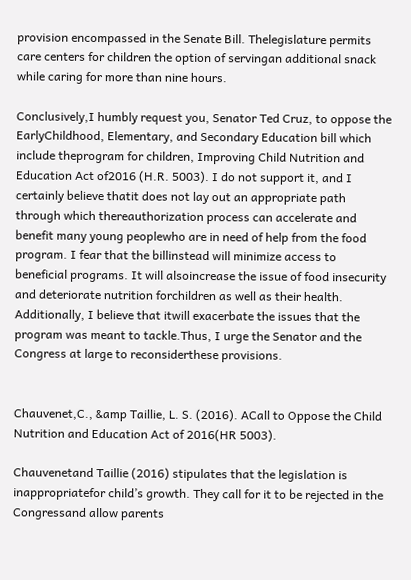provision encompassed in the Senate Bill. Thelegislature permits care centers for children the option of servingan additional snack while caring for more than nine hours.

Conclusively,I humbly request you, Senator Ted Cruz, to oppose the EarlyChildhood, Elementary, and Secondary Education bill which include theprogram for children, Improving Child Nutrition and Education Act of2016 (H.R. 5003). I do not support it, and I certainly believe thatit does not lay out an appropriate path through which thereauthorization process can accelerate and benefit many young peoplewho are in need of help from the food program. I fear that the billinstead will minimize access to beneficial programs. It will alsoincrease the issue of food insecurity and deteriorate nutrition forchildren as well as their health. Additionally, I believe that itwill exacerbate the issues that the program was meant to tackle.Thus, I urge the Senator and the Congress at large to reconsiderthese provisions.


Chauvenet,C., &amp Taillie, L. S. (2016). ACall to Oppose the Child Nutrition and Education Act of 2016(HR 5003).

Chauvenetand Taillie (2016) stipulates that the legislation is inappropriatefor child’s growth. They call for it to be rejected in the Congressand allow parents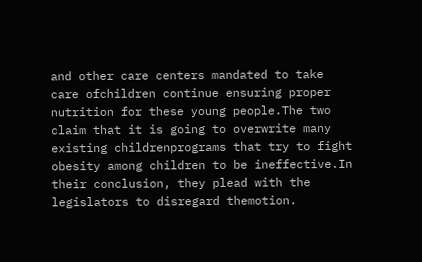and other care centers mandated to take care ofchildren continue ensuring proper nutrition for these young people.The two claim that it is going to overwrite many existing childrenprograms that try to fight obesity among children to be ineffective.In their conclusion, they plead with the legislators to disregard themotion.